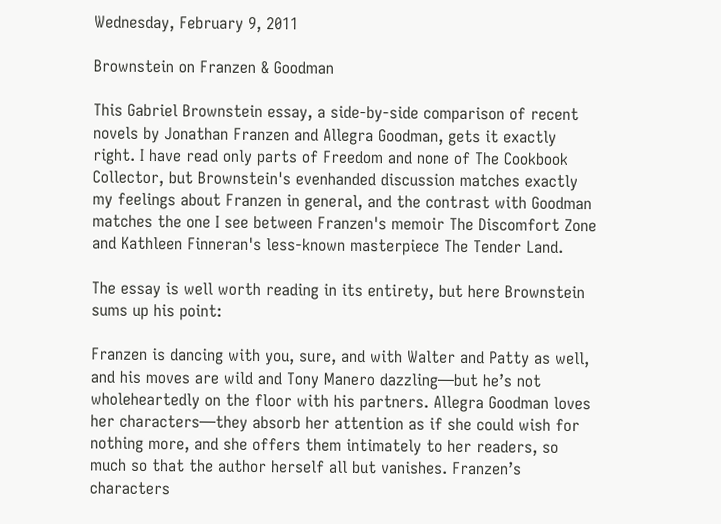Wednesday, February 9, 2011

Brownstein on Franzen & Goodman

This Gabriel Brownstein essay, a side-by-side comparison of recent novels by Jonathan Franzen and Allegra Goodman, gets it exactly right. I have read only parts of Freedom and none of The Cookbook Collector, but Brownstein's evenhanded discussion matches exactly my feelings about Franzen in general, and the contrast with Goodman matches the one I see between Franzen's memoir The Discomfort Zone and Kathleen Finneran's less-known masterpiece The Tender Land.

The essay is well worth reading in its entirety, but here Brownstein sums up his point:

Franzen is dancing with you, sure, and with Walter and Patty as well, and his moves are wild and Tony Manero dazzling—but he’s not wholeheartedly on the floor with his partners. Allegra Goodman loves her characters—they absorb her attention as if she could wish for nothing more, and she offers them intimately to her readers, so much so that the author herself all but vanishes. Franzen’s characters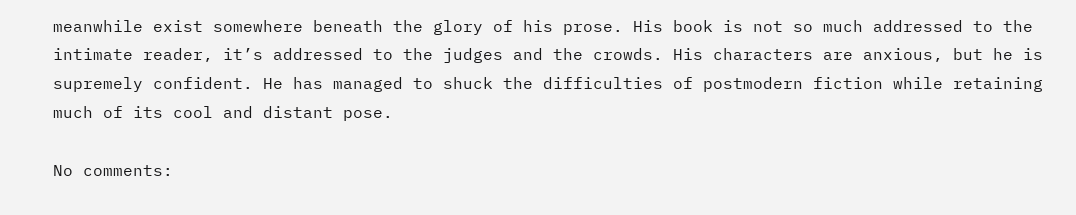meanwhile exist somewhere beneath the glory of his prose. His book is not so much addressed to the intimate reader, it’s addressed to the judges and the crowds. His characters are anxious, but he is supremely confident. He has managed to shuck the difficulties of postmodern fiction while retaining much of its cool and distant pose.

No comments: